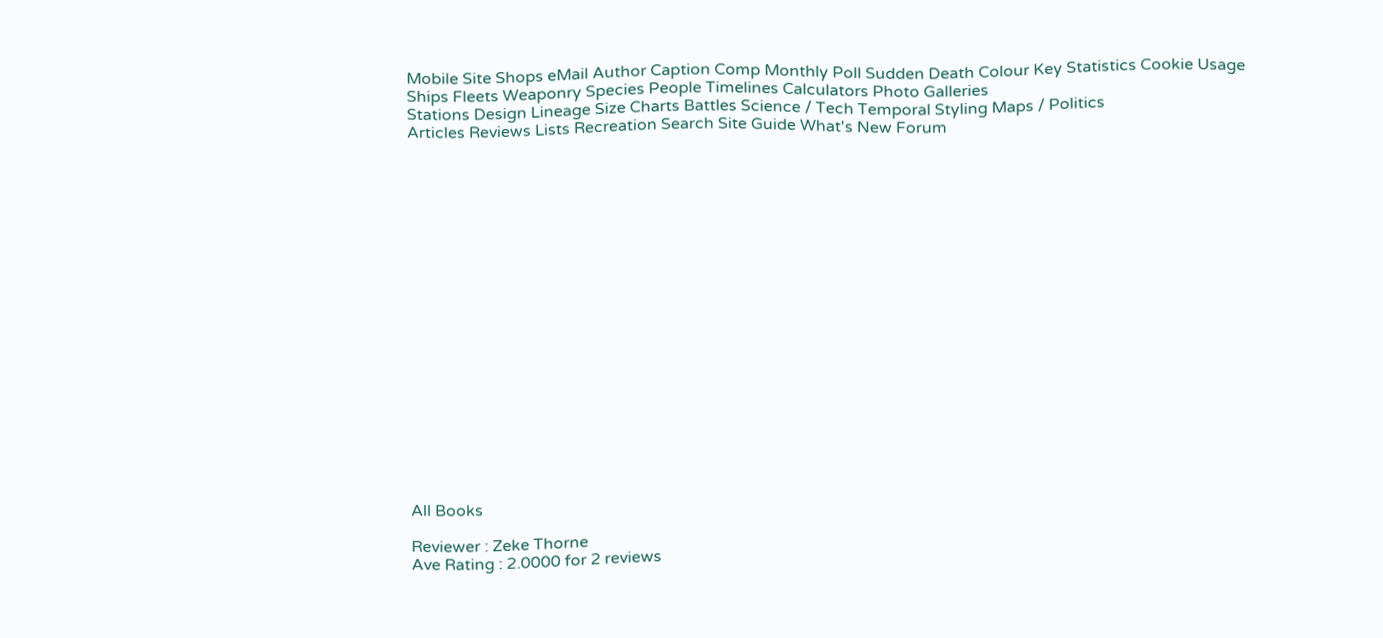Mobile Site Shops eMail Author Caption Comp Monthly Poll Sudden Death Colour Key Statistics Cookie Usage
Ships Fleets Weaponry Species People Timelines Calculators Photo Galleries
Stations Design Lineage Size Charts Battles Science / Tech Temporal Styling Maps / Politics
Articles Reviews Lists Recreation Search Site Guide What's New Forum




















All Books

Reviewer : Zeke Thorne
Ave Rating : 2.0000 for 2 reviews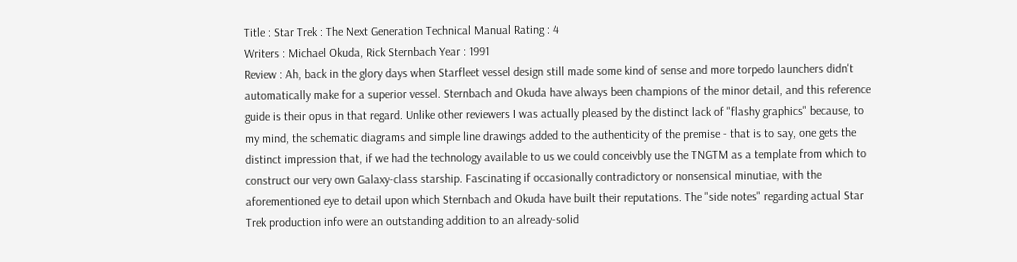Title : Star Trek : The Next Generation Technical Manual Rating : 4
Writers : Michael Okuda, Rick Sternbach Year : 1991
Review : Ah, back in the glory days when Starfleet vessel design still made some kind of sense and more torpedo launchers didn't automatically make for a superior vessel. Sternbach and Okuda have always been champions of the minor detail, and this reference guide is their opus in that regard. Unlike other reviewers I was actually pleased by the distinct lack of "flashy graphics" because, to my mind, the schematic diagrams and simple line drawings added to the authenticity of the premise - that is to say, one gets the distinct impression that, if we had the technology available to us we could conceivbly use the TNGTM as a template from which to construct our very own Galaxy-class starship. Fascinating if occasionally contradictory or nonsensical minutiae, with the aforementioned eye to detail upon which Sternbach and Okuda have built their reputations. The "side notes" regarding actual Star Trek production info were an outstanding addition to an already-solid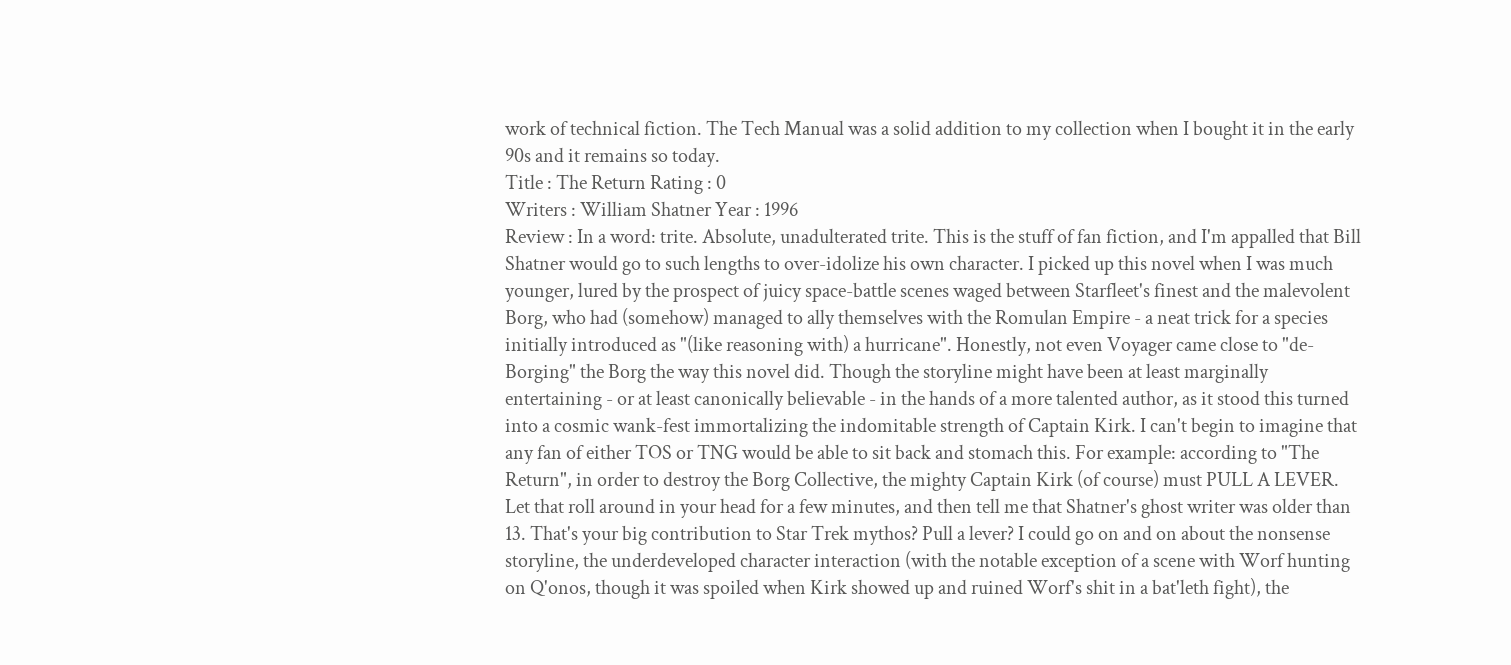work of technical fiction. The Tech Manual was a solid addition to my collection when I bought it in the early 90s and it remains so today.
Title : The Return Rating : 0
Writers : William Shatner Year : 1996
Review : In a word: trite. Absolute, unadulterated trite. This is the stuff of fan fiction, and I'm appalled that Bill Shatner would go to such lengths to over-idolize his own character. I picked up this novel when I was much younger, lured by the prospect of juicy space-battle scenes waged between Starfleet's finest and the malevolent Borg, who had (somehow) managed to ally themselves with the Romulan Empire - a neat trick for a species initially introduced as "(like reasoning with) a hurricane". Honestly, not even Voyager came close to "de-Borging" the Borg the way this novel did. Though the storyline might have been at least marginally entertaining - or at least canonically believable - in the hands of a more talented author, as it stood this turned into a cosmic wank-fest immortalizing the indomitable strength of Captain Kirk. I can't begin to imagine that any fan of either TOS or TNG would be able to sit back and stomach this. For example: according to "The Return", in order to destroy the Borg Collective, the mighty Captain Kirk (of course) must PULL A LEVER. Let that roll around in your head for a few minutes, and then tell me that Shatner's ghost writer was older than 13. That's your big contribution to Star Trek mythos? Pull a lever? I could go on and on about the nonsense storyline, the underdeveloped character interaction (with the notable exception of a scene with Worf hunting on Q'onos, though it was spoiled when Kirk showed up and ruined Worf's shit in a bat'leth fight), the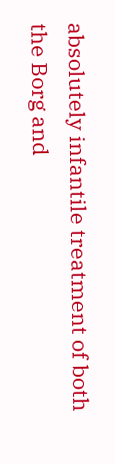absolutely infantile treatment of both the Borg and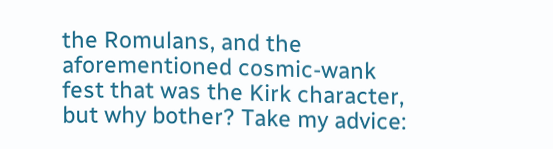the Romulans, and the aforementioned cosmic-wank fest that was the Kirk character, but why bother? Take my advice: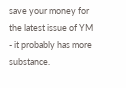save your money for the latest issue of YM - it probably has more substance.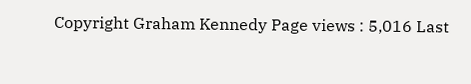Copyright Graham Kennedy Page views : 5,016 Last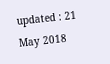updated : 21 May 2018